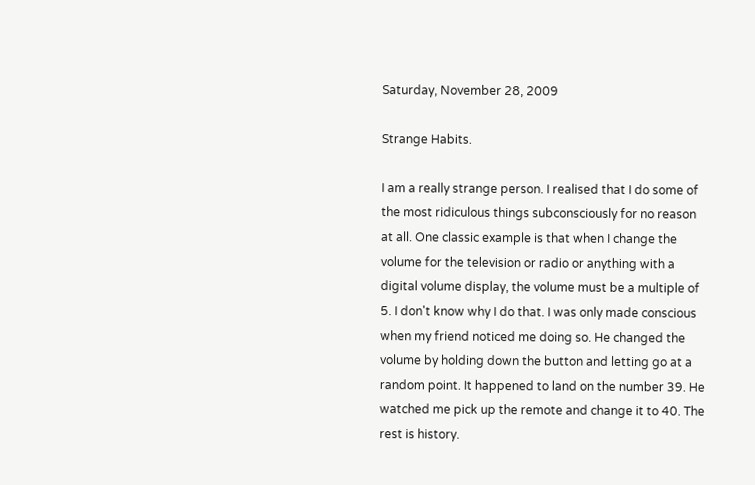Saturday, November 28, 2009

Strange Habits.

I am a really strange person. I realised that I do some of the most ridiculous things subconsciously for no reason at all. One classic example is that when I change the volume for the television or radio or anything with a digital volume display, the volume must be a multiple of 5. I don't know why I do that. I was only made conscious when my friend noticed me doing so. He changed the volume by holding down the button and letting go at a random point. It happened to land on the number 39. He watched me pick up the remote and change it to 40. The rest is history.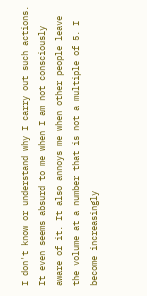I don't know or understand why I carry out such actions. It even seems absurd to me when I am not consciously aware of it. It also annoys me when other people leave the volume at a number that is not a multiple of 5. I become increasingly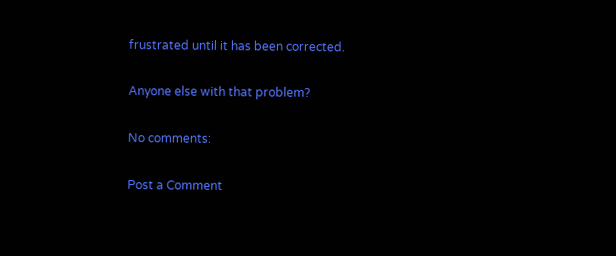frustrated until it has been corrected.

Anyone else with that problem?

No comments:

Post a Comment